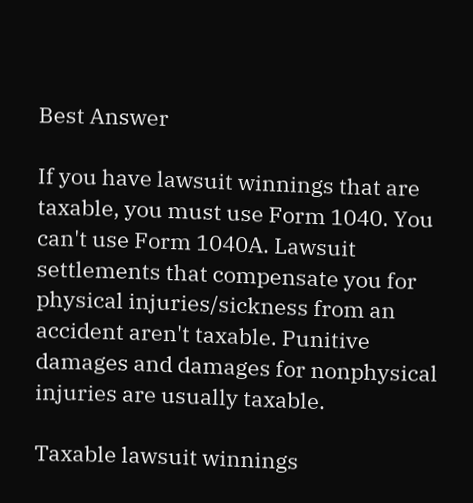Best Answer

If you have lawsuit winnings that are taxable, you must use Form 1040. You can't use Form 1040A. Lawsuit settlements that compensate you for physical injuries/sickness from an accident aren't taxable. Punitive damages and damages for nonphysical injuries are usually taxable.

Taxable lawsuit winnings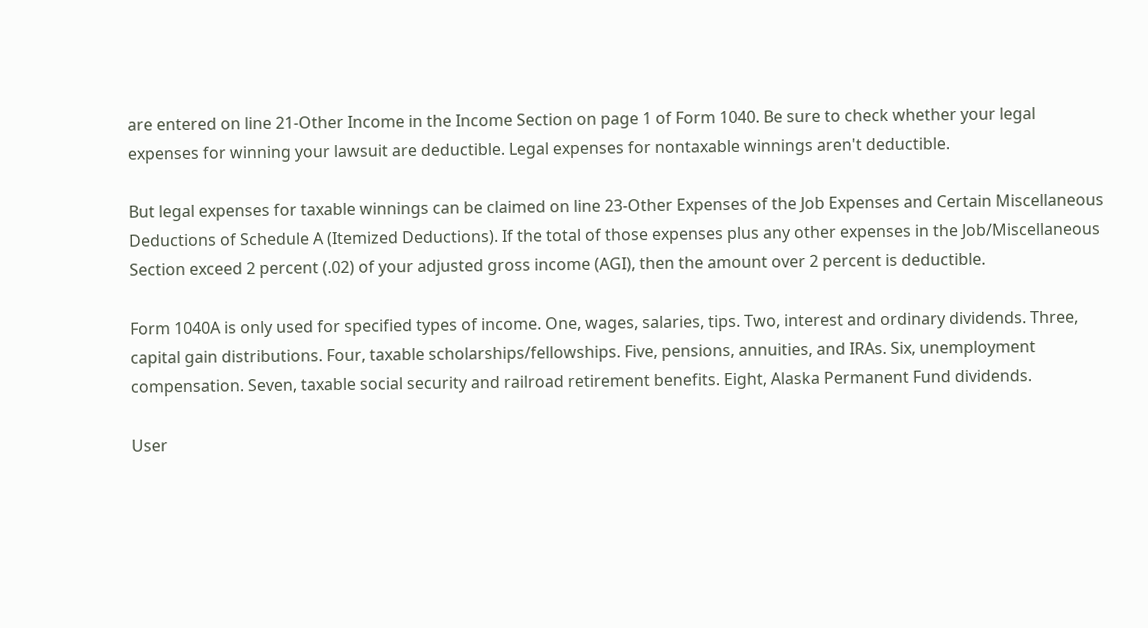are entered on line 21-Other Income in the Income Section on page 1 of Form 1040. Be sure to check whether your legal expenses for winning your lawsuit are deductible. Legal expenses for nontaxable winnings aren't deductible.

But legal expenses for taxable winnings can be claimed on line 23-Other Expenses of the Job Expenses and Certain Miscellaneous Deductions of Schedule A (Itemized Deductions). If the total of those expenses plus any other expenses in the Job/Miscellaneous Section exceed 2 percent (.02) of your adjusted gross income (AGI), then the amount over 2 percent is deductible.

Form 1040A is only used for specified types of income. One, wages, salaries, tips. Two, interest and ordinary dividends. Three, capital gain distributions. Four, taxable scholarships/fellowships. Five, pensions, annuities, and IRAs. Six, unemployment compensation. Seven, taxable social security and railroad retirement benefits. Eight, Alaska Permanent Fund dividends.

User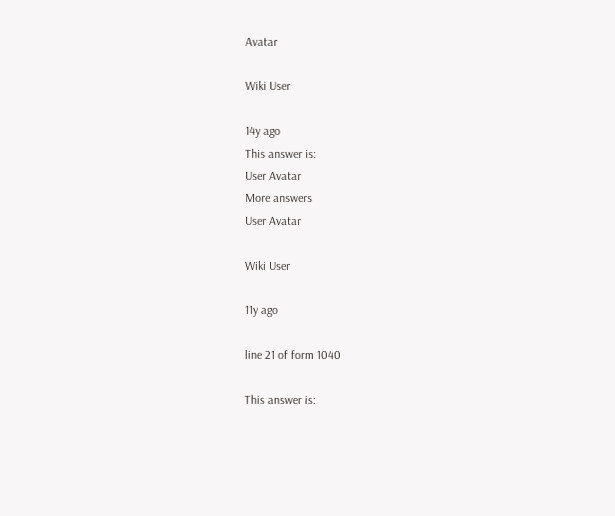Avatar

Wiki User

14y ago
This answer is:
User Avatar
More answers
User Avatar

Wiki User

11y ago

line 21 of form 1040

This answer is: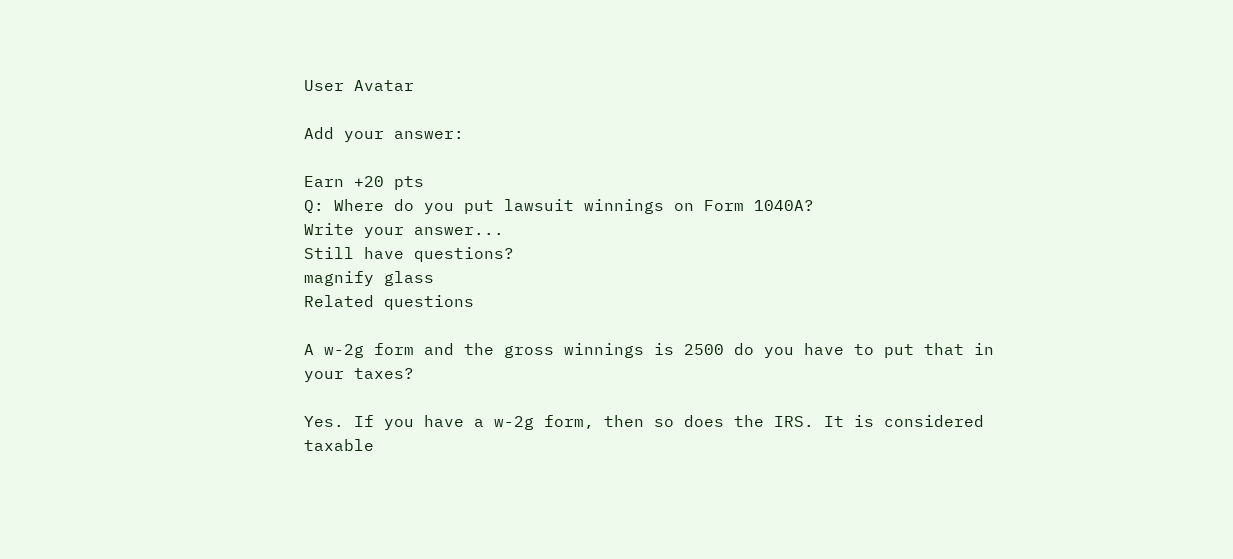User Avatar

Add your answer:

Earn +20 pts
Q: Where do you put lawsuit winnings on Form 1040A?
Write your answer...
Still have questions?
magnify glass
Related questions

A w-2g form and the gross winnings is 2500 do you have to put that in your taxes?

Yes. If you have a w-2g form, then so does the IRS. It is considered taxable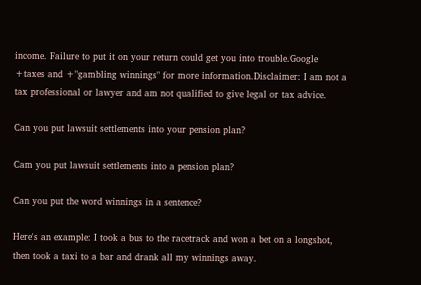income. Failure to put it on your return could get you into trouble.Google +taxes and +"gambling winnings" for more information.Disclaimer: I am not a tax professional or lawyer and am not qualified to give legal or tax advice.

Can you put lawsuit settlements into your pension plan?

Cam you put lawsuit settlements into a pension plan?

Can you put the word winnings in a sentence?

Here's an example: I took a bus to the racetrack and won a bet on a longshot, then took a taxi to a bar and drank all my winnings away.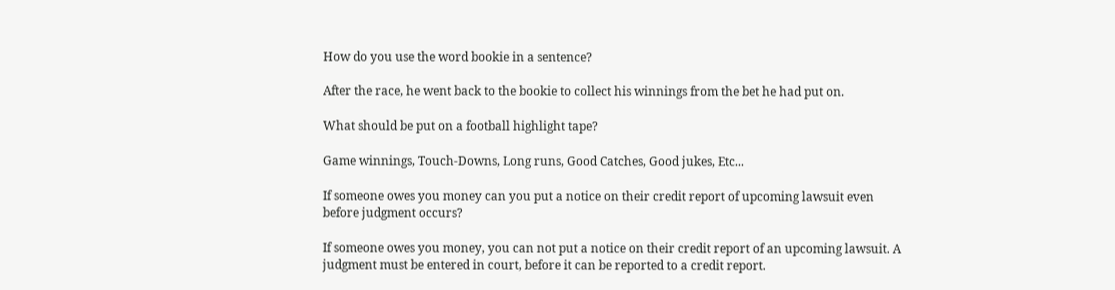How do you use the word bookie in a sentence?

After the race, he went back to the bookie to collect his winnings from the bet he had put on.

What should be put on a football highlight tape?

Game winnings, Touch-Downs, Long runs, Good Catches, Good jukes, Etc...

If someone owes you money can you put a notice on their credit report of upcoming lawsuit even before judgment occurs?

If someone owes you money, you can not put a notice on their credit report of an upcoming lawsuit. A judgment must be entered in court, before it can be reported to a credit report.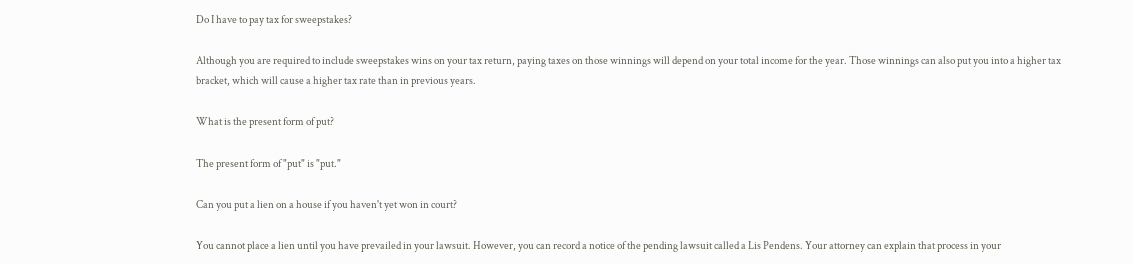Do I have to pay tax for sweepstakes?

Although you are required to include sweepstakes wins on your tax return, paying taxes on those winnings will depend on your total income for the year. Those winnings can also put you into a higher tax bracket, which will cause a higher tax rate than in previous years.

What is the present form of put?

The present form of "put" is "put."

Can you put a lien on a house if you haven't yet won in court?

You cannot place a lien until you have prevailed in your lawsuit. However, you can record a notice of the pending lawsuit called a Lis Pendens. Your attorney can explain that process in your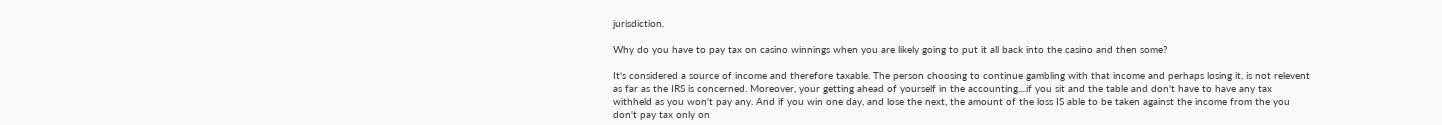jurisdiction.

Why do you have to pay tax on casino winnings when you are likely going to put it all back into the casino and then some?

It's considered a source of income and therefore taxable. The person choosing to continue gambling with that income and perhaps losing it, is not relevent as far as the IRS is concerned. Moreover, your getting ahead of yourself in the accounting....if you sit and the table and don't have to have any tax withheld as you won't pay any. And if you win one day, and lose the next, the amount of the loss IS able to be taken against the income from the you don't pay tax only on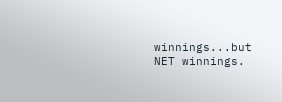winnings...but NET winnings.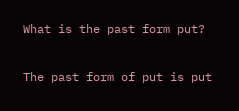What is the past form put?

The past form of put is put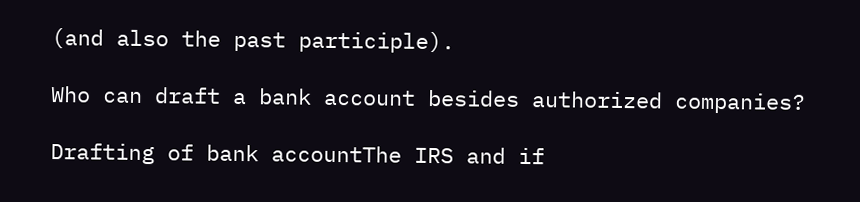(and also the past participle).

Who can draft a bank account besides authorized companies?

Drafting of bank accountThe IRS and if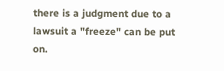there is a judgment due to a lawsuit a "freeze" can be put on.